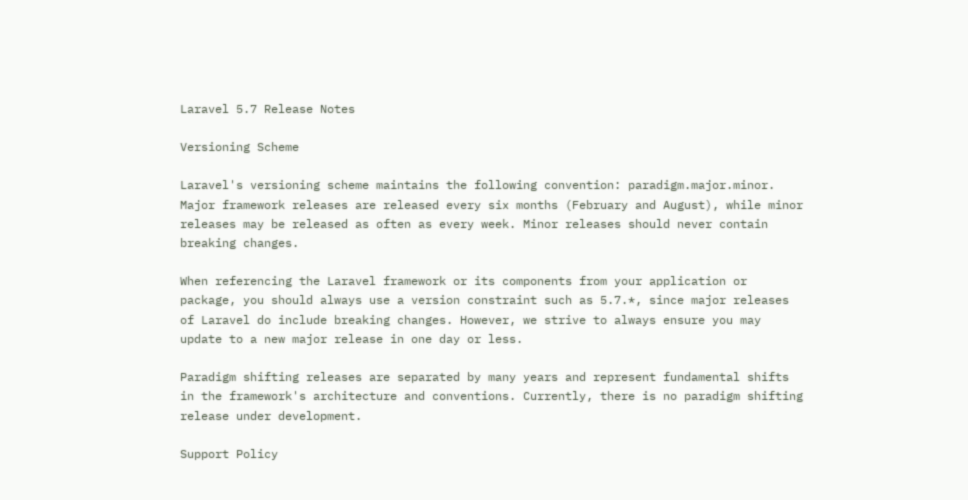Laravel 5.7 Release Notes

Versioning Scheme

Laravel's versioning scheme maintains the following convention: paradigm.major.minor. Major framework releases are released every six months (February and August), while minor releases may be released as often as every week. Minor releases should never contain breaking changes.

When referencing the Laravel framework or its components from your application or package, you should always use a version constraint such as 5.7.*, since major releases of Laravel do include breaking changes. However, we strive to always ensure you may update to a new major release in one day or less.

Paradigm shifting releases are separated by many years and represent fundamental shifts in the framework's architecture and conventions. Currently, there is no paradigm shifting release under development.

Support Policy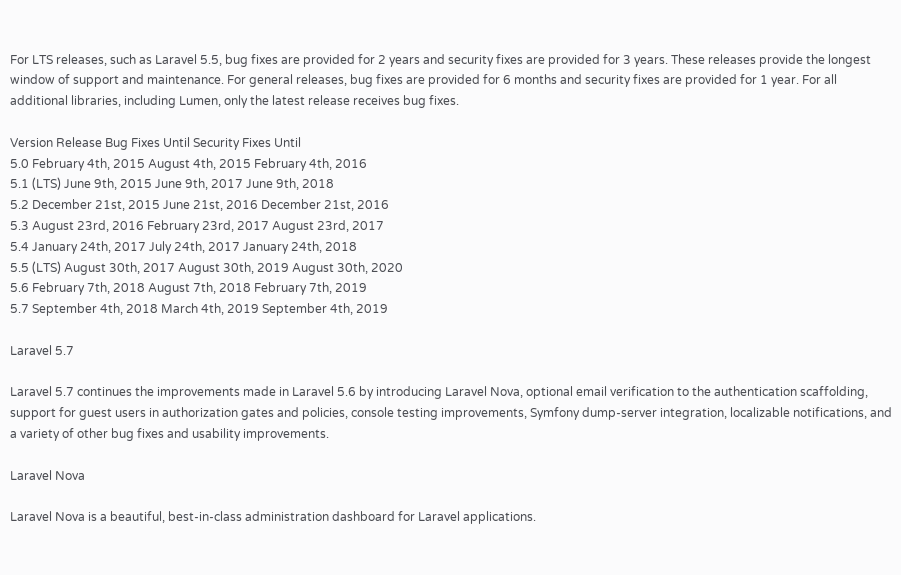For LTS releases, such as Laravel 5.5, bug fixes are provided for 2 years and security fixes are provided for 3 years. These releases provide the longest window of support and maintenance. For general releases, bug fixes are provided for 6 months and security fixes are provided for 1 year. For all additional libraries, including Lumen, only the latest release receives bug fixes.

Version Release Bug Fixes Until Security Fixes Until
5.0 February 4th, 2015 August 4th, 2015 February 4th, 2016
5.1 (LTS) June 9th, 2015 June 9th, 2017 June 9th, 2018
5.2 December 21st, 2015 June 21st, 2016 December 21st, 2016
5.3 August 23rd, 2016 February 23rd, 2017 August 23rd, 2017
5.4 January 24th, 2017 July 24th, 2017 January 24th, 2018
5.5 (LTS) August 30th, 2017 August 30th, 2019 August 30th, 2020
5.6 February 7th, 2018 August 7th, 2018 February 7th, 2019
5.7 September 4th, 2018 March 4th, 2019 September 4th, 2019

Laravel 5.7

Laravel 5.7 continues the improvements made in Laravel 5.6 by introducing Laravel Nova, optional email verification to the authentication scaffolding, support for guest users in authorization gates and policies, console testing improvements, Symfony dump-server integration, localizable notifications, and a variety of other bug fixes and usability improvements.

Laravel Nova

Laravel Nova is a beautiful, best-in-class administration dashboard for Laravel applications.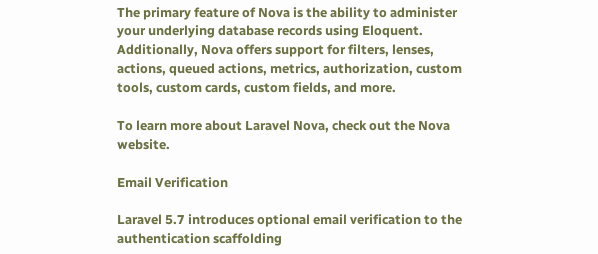The primary feature of Nova is the ability to administer your underlying database records using Eloquent. Additionally, Nova offers support for filters, lenses, actions, queued actions, metrics, authorization, custom tools, custom cards, custom fields, and more.

To learn more about Laravel Nova, check out the Nova website.

Email Verification

Laravel 5.7 introduces optional email verification to the authentication scaffolding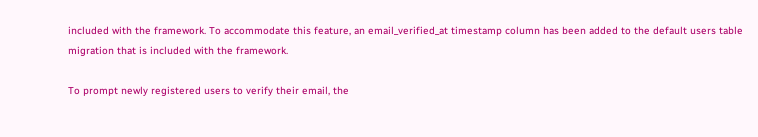included with the framework. To accommodate this feature, an email_verified_at timestamp column has been added to the default users table migration that is included with the framework.

To prompt newly registered users to verify their email, the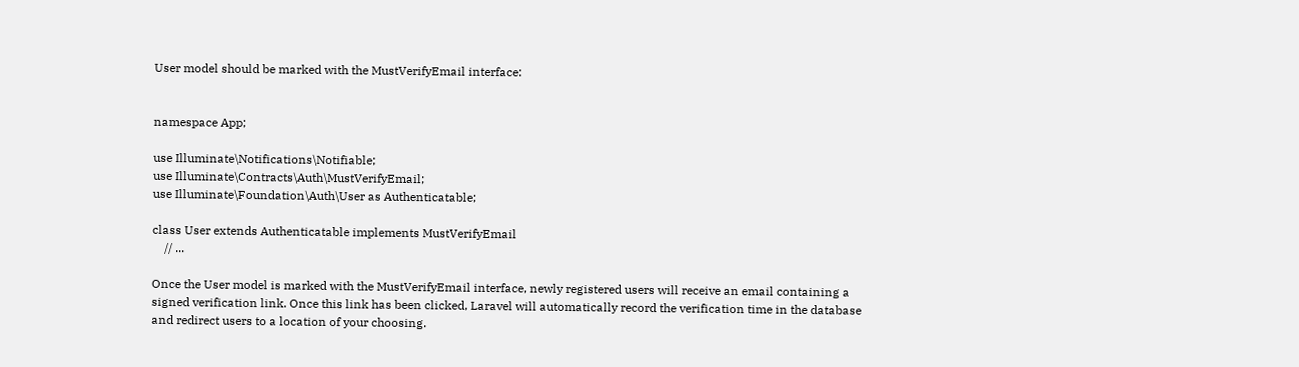User model should be marked with the MustVerifyEmail interface:


namespace App;

use Illuminate\Notifications\Notifiable;
use Illuminate\Contracts\Auth\MustVerifyEmail;
use Illuminate\Foundation\Auth\User as Authenticatable;

class User extends Authenticatable implements MustVerifyEmail
    // ...

Once the User model is marked with the MustVerifyEmail interface, newly registered users will receive an email containing a signed verification link. Once this link has been clicked, Laravel will automatically record the verification time in the database and redirect users to a location of your choosing.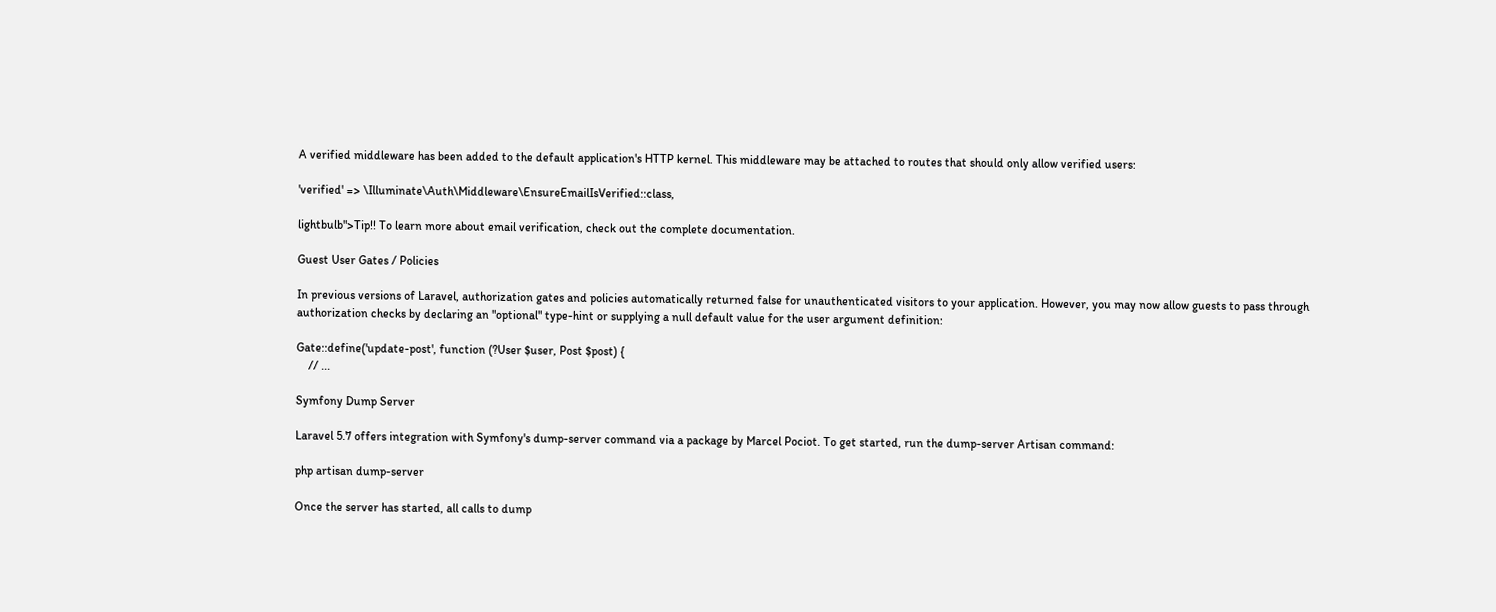A verified middleware has been added to the default application's HTTP kernel. This middleware may be attached to routes that should only allow verified users:

'verified' => \Illuminate\Auth\Middleware\EnsureEmailIsVerified::class,

lightbulb">Tip!! To learn more about email verification, check out the complete documentation.

Guest User Gates / Policies

In previous versions of Laravel, authorization gates and policies automatically returned false for unauthenticated visitors to your application. However, you may now allow guests to pass through authorization checks by declaring an "optional" type-hint or supplying a null default value for the user argument definition:

Gate::define('update-post', function (?User $user, Post $post) {
    // ...

Symfony Dump Server

Laravel 5.7 offers integration with Symfony's dump-server command via a package by Marcel Pociot. To get started, run the dump-server Artisan command:

php artisan dump-server

Once the server has started, all calls to dump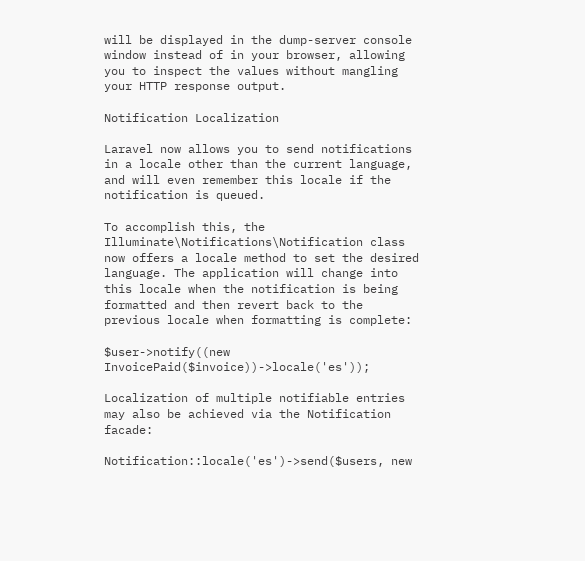will be displayed in the dump-server console window instead of in your browser, allowing you to inspect the values without mangling your HTTP response output.

Notification Localization

Laravel now allows you to send notifications in a locale other than the current language, and will even remember this locale if the notification is queued.

To accomplish this, the Illuminate\Notifications\Notification class now offers a locale method to set the desired language. The application will change into this locale when the notification is being formatted and then revert back to the previous locale when formatting is complete:

$user->notify((new InvoicePaid($invoice))->locale('es'));

Localization of multiple notifiable entries may also be achieved via the Notification facade:

Notification::locale('es')->send($users, new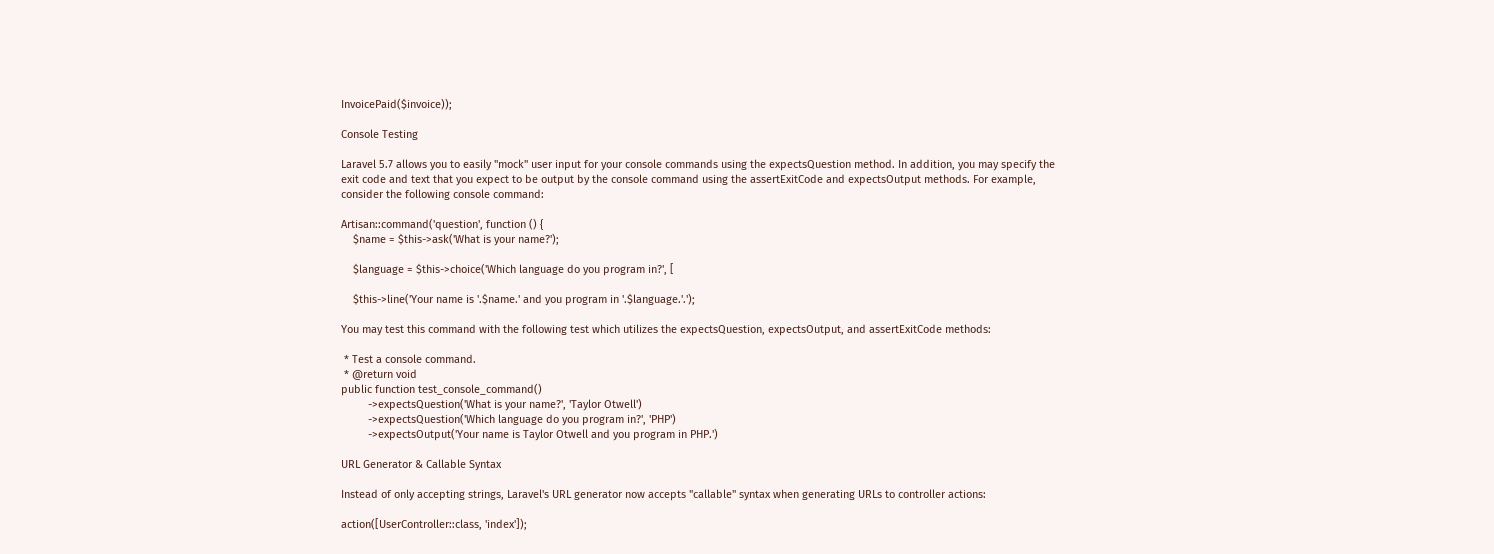InvoicePaid($invoice));

Console Testing

Laravel 5.7 allows you to easily "mock" user input for your console commands using the expectsQuestion method. In addition, you may specify the exit code and text that you expect to be output by the console command using the assertExitCode and expectsOutput methods. For example, consider the following console command:

Artisan::command('question', function () {
    $name = $this->ask('What is your name?');

    $language = $this->choice('Which language do you program in?', [

    $this->line('Your name is '.$name.' and you program in '.$language.'.');

You may test this command with the following test which utilizes the expectsQuestion, expectsOutput, and assertExitCode methods:

 * Test a console command.
 * @return void
public function test_console_command()
         ->expectsQuestion('What is your name?', 'Taylor Otwell')
         ->expectsQuestion('Which language do you program in?', 'PHP')
         ->expectsOutput('Your name is Taylor Otwell and you program in PHP.')

URL Generator & Callable Syntax

Instead of only accepting strings, Laravel's URL generator now accepts "callable" syntax when generating URLs to controller actions:

action([UserController::class, 'index']);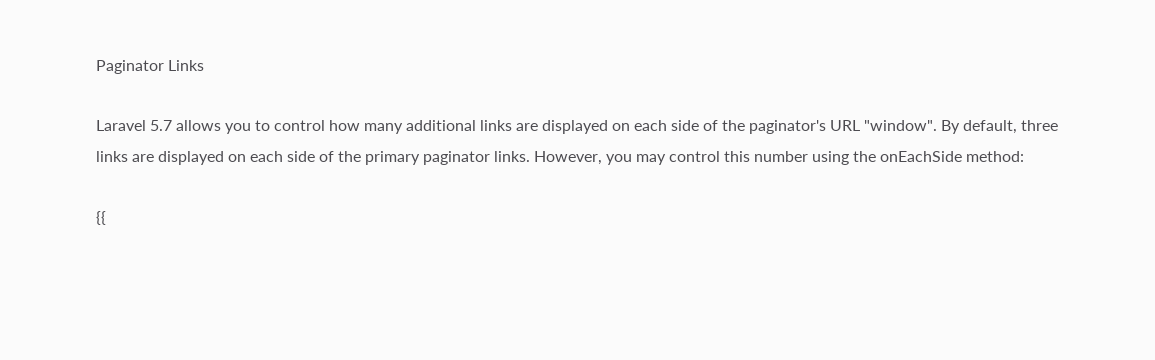Paginator Links

Laravel 5.7 allows you to control how many additional links are displayed on each side of the paginator's URL "window". By default, three links are displayed on each side of the primary paginator links. However, you may control this number using the onEachSide method:

{{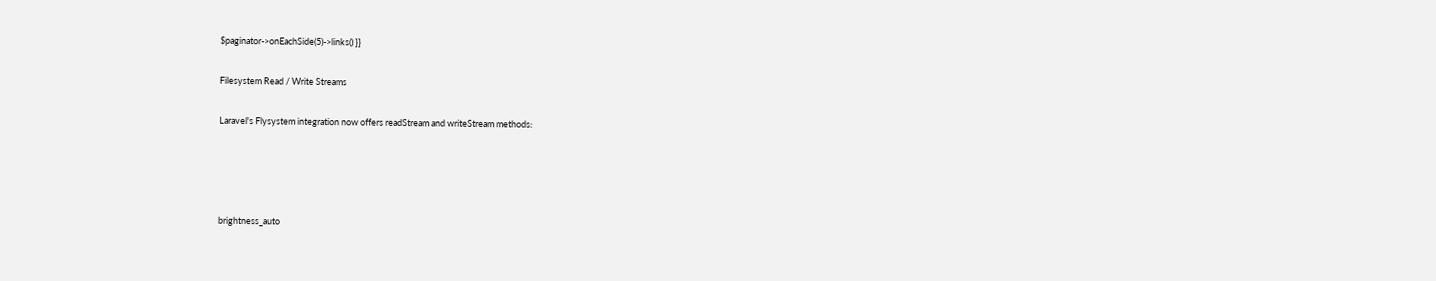$paginator->onEachSide(5)->links() }}

Filesystem Read / Write Streams

Laravel's Flysystem integration now offers readStream and writeStream methods:




brightness_auto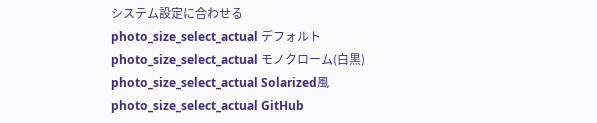システム設定に合わせる
photo_size_select_actual デフォルト
photo_size_select_actual モノクローム(白黒)
photo_size_select_actual Solarized風
photo_size_select_actual GitHub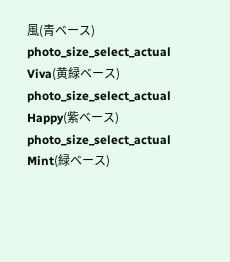風(青ベース)
photo_size_select_actual Viva(黄緑ベース)
photo_size_select_actual Happy(紫ベース)
photo_size_select_actual Mint(緑ベース)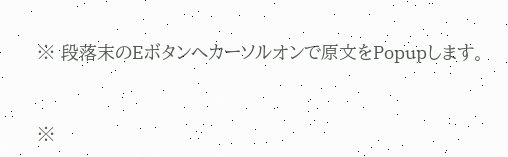※ 段落末のEボタンへカーソルオンで原文をPopupします。


※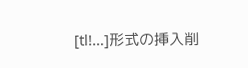[tl!…]形式の挿入削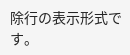除行の表示形式です。